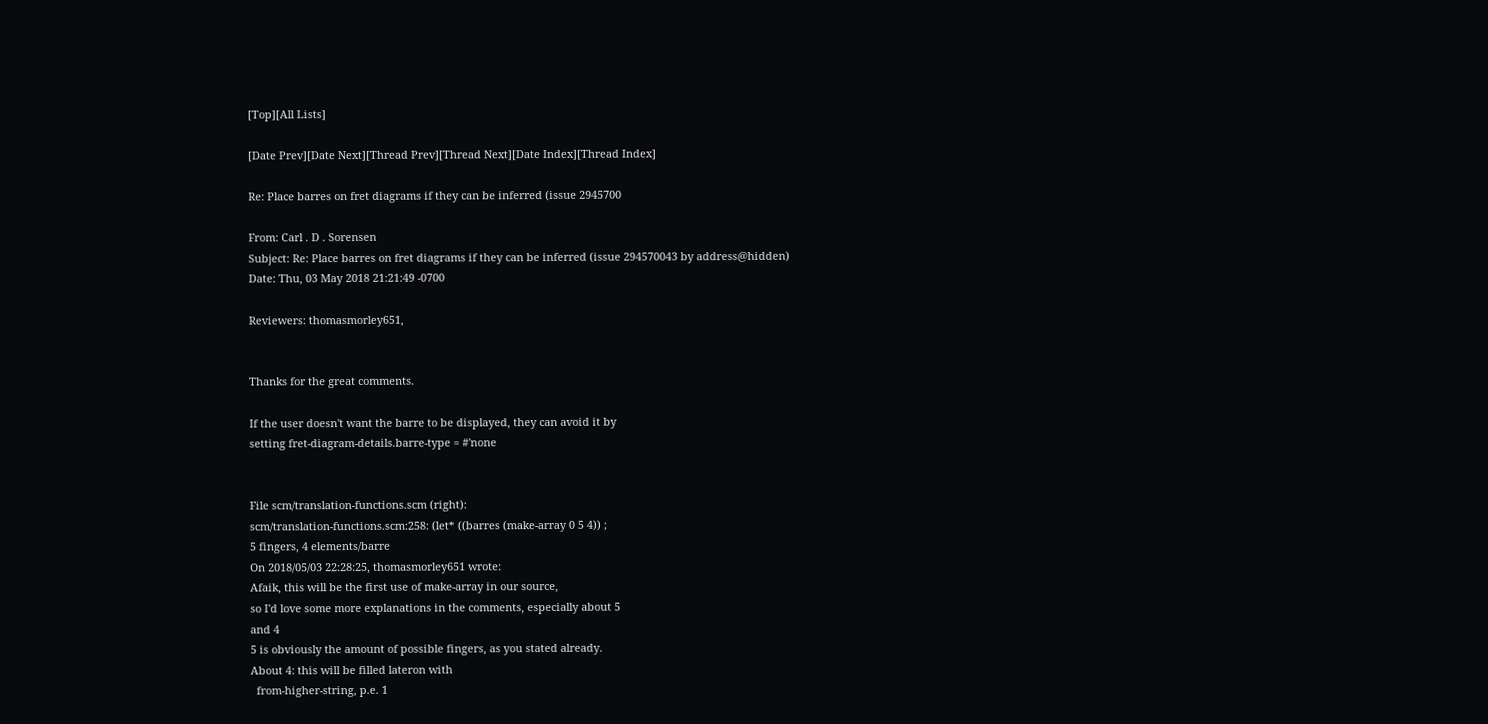[Top][All Lists]

[Date Prev][Date Next][Thread Prev][Thread Next][Date Index][Thread Index]

Re: Place barres on fret diagrams if they can be inferred (issue 2945700

From: Carl . D . Sorensen
Subject: Re: Place barres on fret diagrams if they can be inferred (issue 294570043 by address@hidden)
Date: Thu, 03 May 2018 21:21:49 -0700

Reviewers: thomasmorley651,


Thanks for the great comments.

If the user doesn't want the barre to be displayed, they can avoid it by
setting fret-diagram-details.barre-type = #'none


File scm/translation-functions.scm (right):
scm/translation-functions.scm:258: (let* ((barres (make-array 0 5 4)) ;
5 fingers, 4 elements/barre
On 2018/05/03 22:28:25, thomasmorley651 wrote:
Afaik, this will be the first use of make-array in our source,
so I'd love some more explanations in the comments, especially about 5
and 4
5 is obviously the amount of possible fingers, as you stated already.
About 4: this will be filled lateron with
  from-higher-string, p.e. 1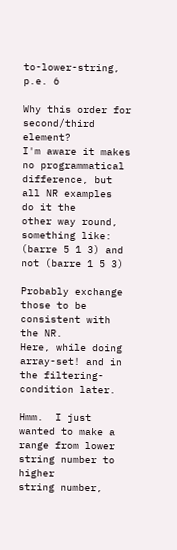to-lower-string, p.e. 6

Why this order for second/third element?
I'm aware it makes no programmatical difference, but all NR examples
do it the
other way round, something like:
(barre 5 1 3) and not (barre 1 5 3)

Probably exchange those to be consistent with the NR.
Here, while doing array-set! and in the filtering-condition later.

Hmm.  I just wanted to make a range from lower string number to higher
string number,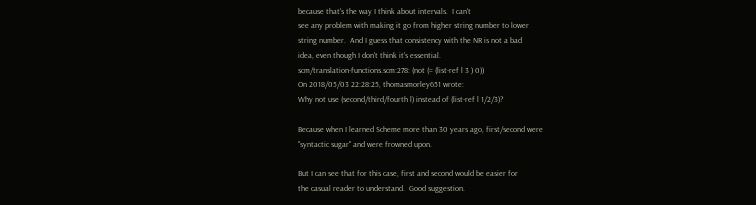because that's the way I think about intervals.  I can't
see any problem with making it go from higher string number to lower
string number.  And I guess that consistency with the NR is not a bad
idea, even though I don't think it's essential.
scm/translation-functions.scm:278: (not (= (list-ref l 3 ) 0))
On 2018/05/03 22:28:25, thomasmorley651 wrote:
Why not use (second/third/fourth l) instead of (list-ref l 1/2/3)?

Because when I learned Scheme more than 30 years ago, first/second were
"syntactic sugar" and were frowned upon.

But I can see that for this case, first and second would be easier for
the casual reader to understand.  Good suggestion.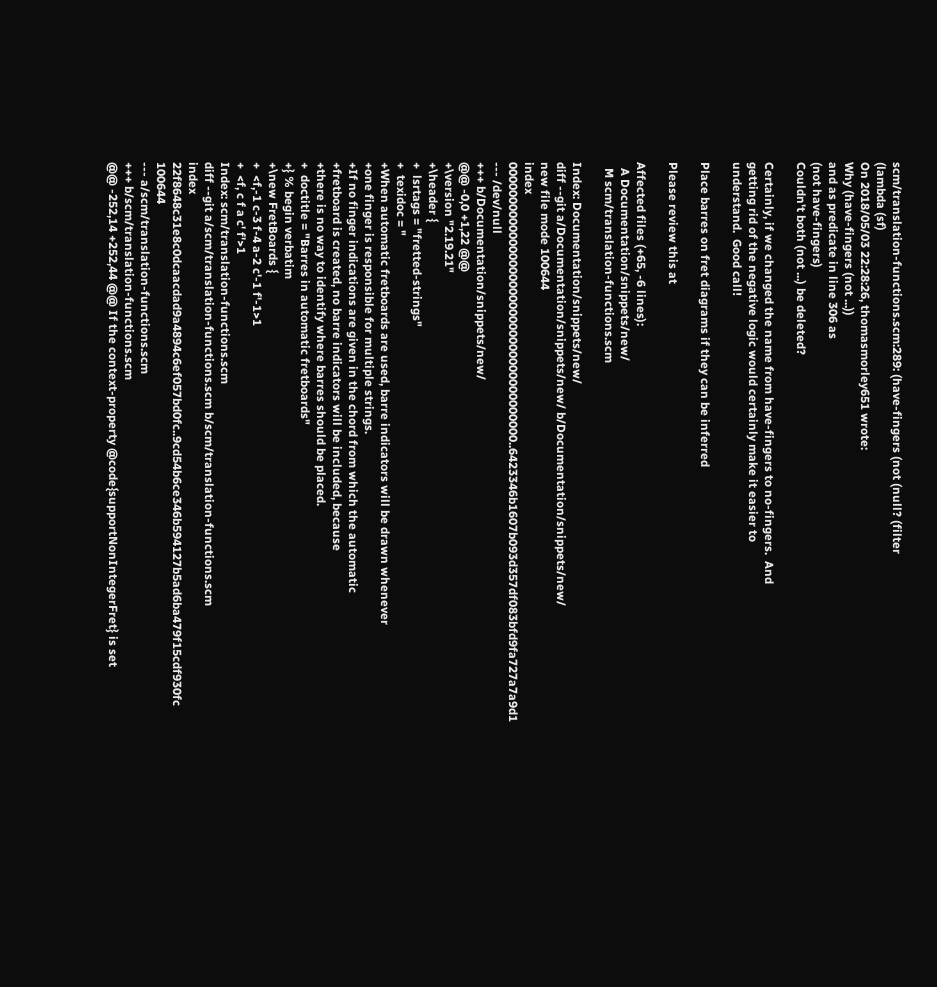scm/translation-functions.scm:289: (have-fingers (not (null? (filter
(lambda (sf)
On 2018/05/03 22:28:26, thomasmorley651 wrote:
Why (have-fingers (not ...))
and as predicate in line 306 as
(not have-fingers)
Couldn't both (not ...) be deleted?

Certainly, if we changed the name from have-fingers to no-fingers.  And
getting rid of the negative logic would certainly make it easier to
understand.  Good call!

Place barres on fret diagrams if they can be inferred

Please review this at

Affected files (+65, -6 lines):
  A Documentation/snippets/new/
  M scm/translation-functions.scm

Index: Documentation/snippets/new/
diff --git a/Documentation/snippets/new/ b/Documentation/snippets/new/
new file mode 100644
index 0000000000000000000000000000000000000000..6423346b1607b093d357df083bfd9fa727a7a9d1
--- /dev/null
+++ b/Documentation/snippets/new/
@@ -0,0 +1,22 @@
+\version "2.19.21"
+\header {
+  lsrtags = "fretted-strings"
+  texidoc = "
+When automatic fretboards are used, barre indicators will be drawn whenever
+one finger is responsible for multiple strings.
+If no finger indications are given in the chord from which the automatic
+fretboard is created, no barre indicators will be included, because
+there is no way to identify where barres should be placed.
+  doctitle = "Barres in automatic fretboards"
+} % begin verbatim
+\new FretBoards {
+  <f,-1 c-3 f-4 a-2 c'-1 f'-1>1
+  <f, c f a c' f'>1
Index: scm/translation-functions.scm
diff --git a/scm/translation-functions.scm b/scm/translation-functions.scm
index 22f8648c31e8c0dcaacdad9a4894c6ef057bd0fc..9cd54b6ce346b594127b5ad6ba479f15cdf930fc 100644
--- a/scm/translation-functions.scm
+++ b/scm/translation-functions.scm
@@ -252,14 +252,44 @@ If the context-property @code{supportNonIntegerFret} is set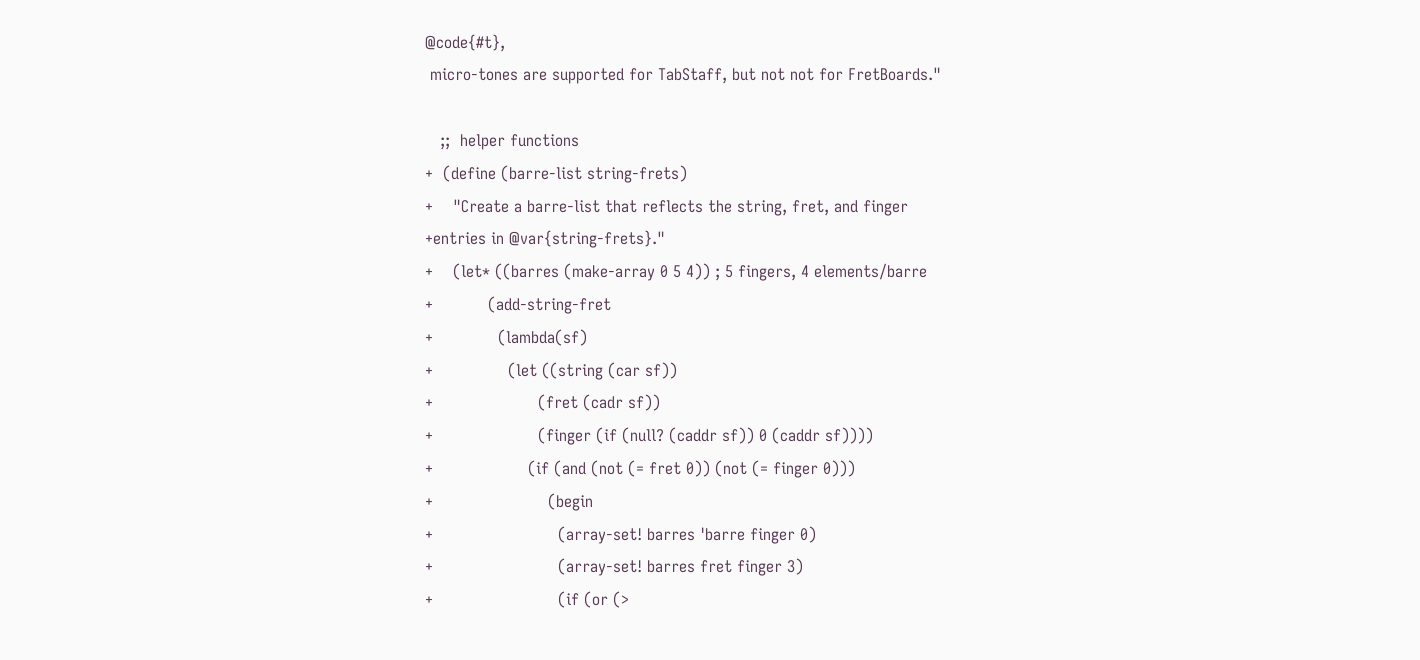@code{#t},
 micro-tones are supported for TabStaff, but not not for FretBoards."

   ;;  helper functions
+  (define (barre-list string-frets)
+    "Create a barre-list that reflects the string, fret, and finger
+entries in @var{string-frets}."
+    (let* ((barres (make-array 0 5 4)) ; 5 fingers, 4 elements/barre
+           (add-string-fret
+             (lambda(sf)
+               (let ((string (car sf))
+                     (fret (cadr sf))
+                     (finger (if (null? (caddr sf)) 0 (caddr sf))))
+                   (if (and (not (= fret 0)) (not (= finger 0)))
+                       (begin
+                         (array-set! barres 'barre finger 0)
+                         (array-set! barres fret finger 3)
+                         (if (or (>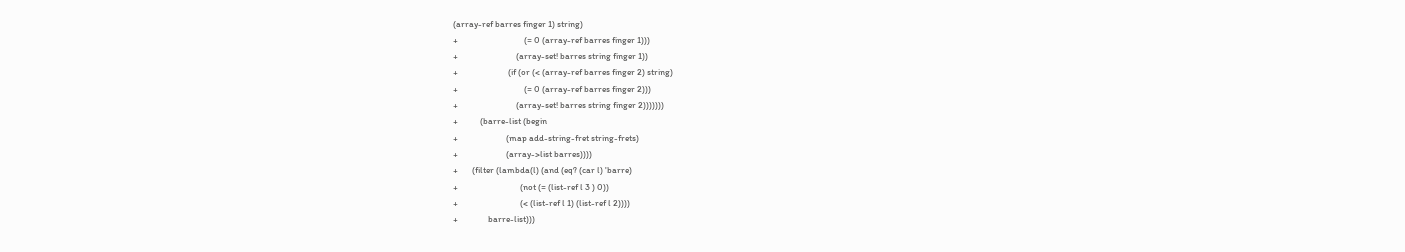(array-ref barres finger 1) string)
+                                 (= 0 (array-ref barres finger 1)))
+                             (array-set! barres string finger 1))
+                         (if (or (< (array-ref barres finger 2) string)
+                                 (= 0 (array-ref barres finger 2)))
+                             (array-set! barres string finger 2)))))))
+           (barre-list (begin
+                        (map add-string-fret string-frets)
+                        (array->list barres))))
+       (filter (lambda(l) (and (eq? (car l) 'barre)
+                               (not (= (list-ref l 3 ) 0))
+                               (< (list-ref l 1) (list-ref l 2))))
+               barre-list)))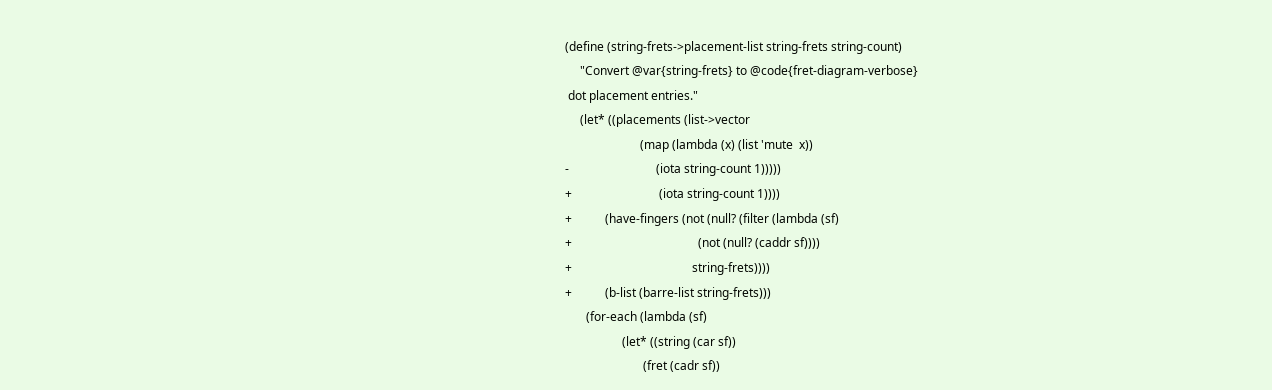(define (string-frets->placement-list string-frets string-count)
     "Convert @var{string-frets} to @code{fret-diagram-verbose}
 dot placement entries."
     (let* ((placements (list->vector
                         (map (lambda (x) (list 'mute  x))
-                             (iota string-count 1)))))
+                             (iota string-count 1))))
+           (have-fingers (not (null? (filter (lambda (sf)
+                                          (not (null? (caddr sf))))
+                                        string-frets))))
+           (b-list (barre-list string-frets)))
       (for-each (lambda (sf)
                   (let* ((string (car sf))
                          (fret (cadr sf))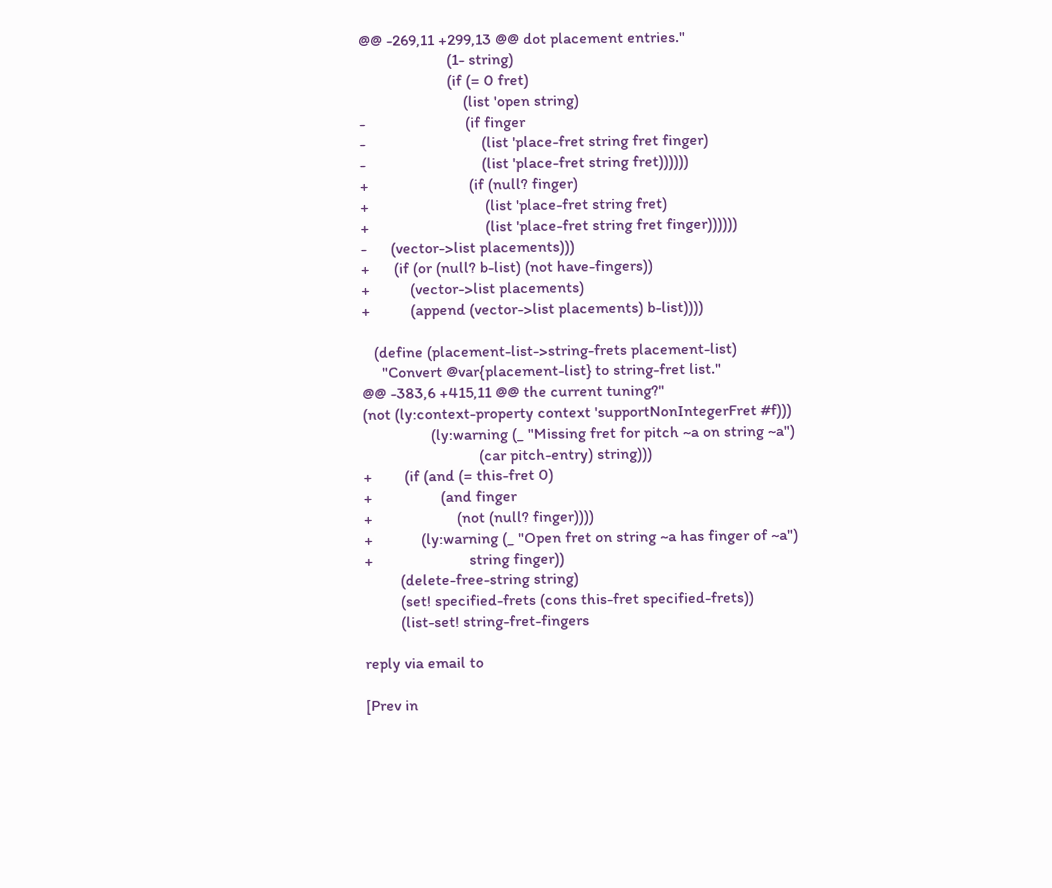@@ -269,11 +299,13 @@ dot placement entries."
                      (1- string)
                      (if (= 0 fret)
                          (list 'open string)
-                         (if finger
-                             (list 'place-fret string fret finger)
-                             (list 'place-fret string fret))))))
+                         (if (null? finger)
+                             (list 'place-fret string fret)
+                             (list 'place-fret string fret finger))))))
-      (vector->list placements)))
+      (if (or (null? b-list) (not have-fingers))
+          (vector->list placements)
+          (append (vector->list placements) b-list))))

   (define (placement-list->string-frets placement-list)
     "Convert @var{placement-list} to string-fret list."
@@ -383,6 +415,11 @@ the current tuning?"
(not (ly:context-property context 'supportNonIntegerFret #f)))
                 (ly:warning (_ "Missing fret for pitch ~a on string ~a")
                             (car pitch-entry) string)))
+        (if (and (= this-fret 0)
+                 (and finger
+                     (not (null? finger))))
+            (ly:warning (_ "Open fret on string ~a has finger of ~a")
+                        string finger))
         (delete-free-string string)
         (set! specified-frets (cons this-fret specified-frets))
         (list-set! string-fret-fingers

reply via email to

[Prev in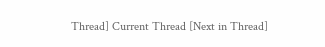Thread] Current Thread [Next in Thread]